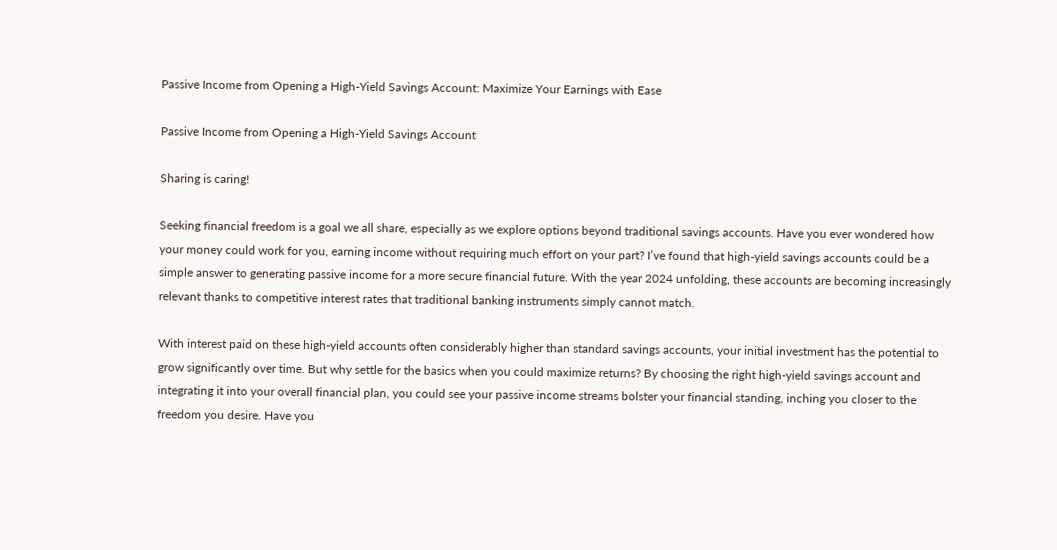Passive Income from Opening a High-Yield Savings Account: Maximize Your Earnings with Ease

Passive Income from Opening a High-Yield Savings Account

Sharing is caring!

Seeking financial freedom is a goal we all share, especially as we explore options beyond traditional savings accounts. Have you ever wondered how your money could work for you, earning income without requiring much effort on your part? I’ve found that high-yield savings accounts could be a simple answer to generating passive income for a more secure financial future. With the year 2024 unfolding, these accounts are becoming increasingly relevant thanks to competitive interest rates that traditional banking instruments simply cannot match.

With interest paid on these high-yield accounts often considerably higher than standard savings accounts, your initial investment has the potential to grow significantly over time. But why settle for the basics when you could maximize returns? By choosing the right high-yield savings account and integrating it into your overall financial plan, you could see your passive income streams bolster your financial standing, inching you closer to the freedom you desire. Have you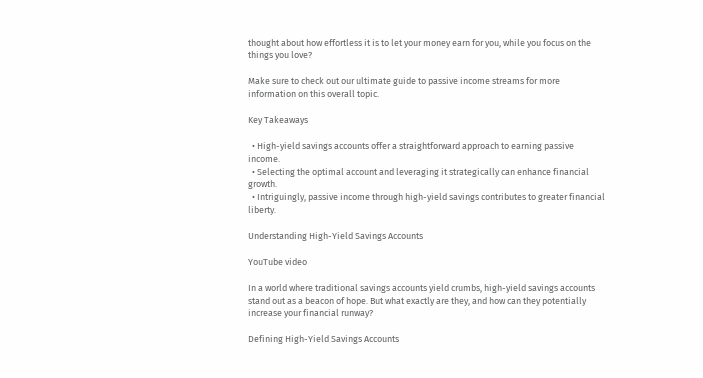thought about how effortless it is to let your money earn for you, while you focus on the things you love?

Make sure to check out our ultimate guide to passive income streams for more information on this overall topic.

Key Takeaways

  • High-yield savings accounts offer a straightforward approach to earning passive income.
  • Selecting the optimal account and leveraging it strategically can enhance financial growth.
  • Intriguingly, passive income through high-yield savings contributes to greater financial liberty.

Understanding High-Yield Savings Accounts

YouTube video

In a world where traditional savings accounts yield crumbs, high-yield savings accounts stand out as a beacon of hope. But what exactly are they, and how can they potentially increase your financial runway?

Defining High-Yield Savings Accounts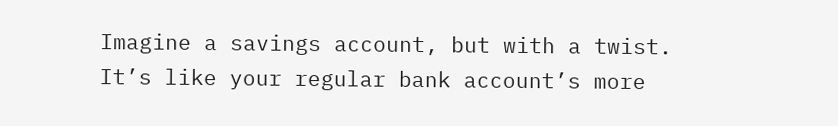Imagine a savings account, but with a twist. It’s like your regular bank account’s more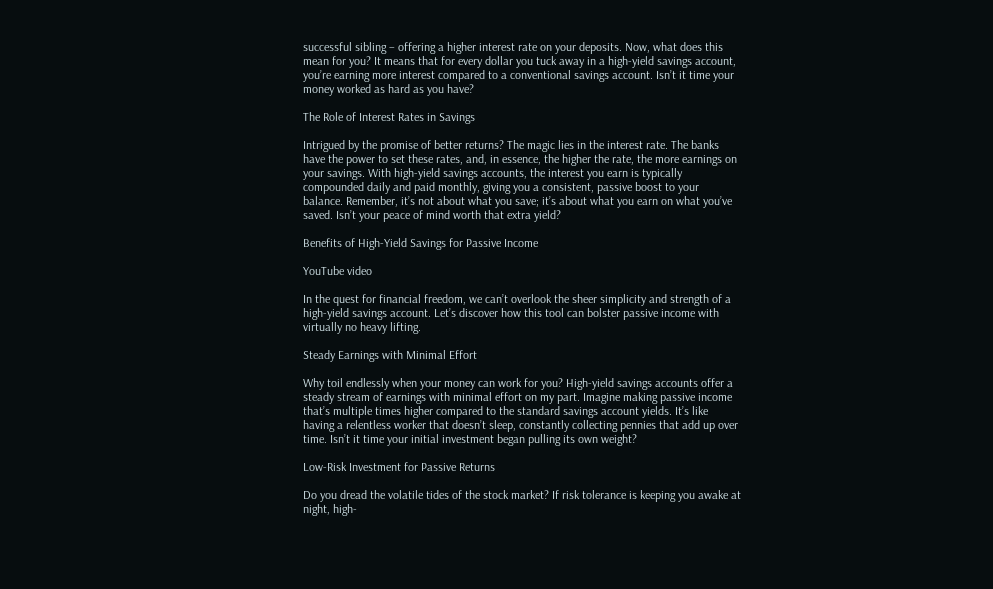successful sibling – offering a higher interest rate on your deposits. Now, what does this mean for you? It means that for every dollar you tuck away in a high-yield savings account, you’re earning more interest compared to a conventional savings account. Isn’t it time your money worked as hard as you have?

The Role of Interest Rates in Savings

Intrigued by the promise of better returns? The magic lies in the interest rate. The banks have the power to set these rates, and, in essence, the higher the rate, the more earnings on your savings. With high-yield savings accounts, the interest you earn is typically compounded daily and paid monthly, giving you a consistent, passive boost to your balance. Remember, it’s not about what you save; it’s about what you earn on what you’ve saved. Isn’t your peace of mind worth that extra yield?

Benefits of High-Yield Savings for Passive Income

YouTube video

In the quest for financial freedom, we can’t overlook the sheer simplicity and strength of a high-yield savings account. Let’s discover how this tool can bolster passive income with virtually no heavy lifting.

Steady Earnings with Minimal Effort

Why toil endlessly when your money can work for you? High-yield savings accounts offer a steady stream of earnings with minimal effort on my part. Imagine making passive income that’s multiple times higher compared to the standard savings account yields. It’s like having a relentless worker that doesn’t sleep, constantly collecting pennies that add up over time. Isn’t it time your initial investment began pulling its own weight?

Low-Risk Investment for Passive Returns

Do you dread the volatile tides of the stock market? If risk tolerance is keeping you awake at night, high-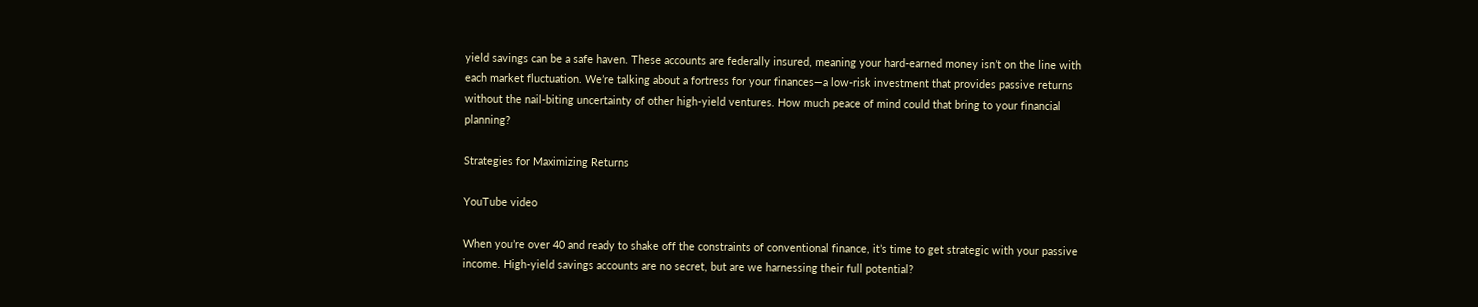yield savings can be a safe haven. These accounts are federally insured, meaning your hard-earned money isn’t on the line with each market fluctuation. We’re talking about a fortress for your finances—a low-risk investment that provides passive returns without the nail-biting uncertainty of other high-yield ventures. How much peace of mind could that bring to your financial planning?

Strategies for Maximizing Returns

YouTube video

When you’re over 40 and ready to shake off the constraints of conventional finance, it’s time to get strategic with your passive income. High-yield savings accounts are no secret, but are we harnessing their full potential?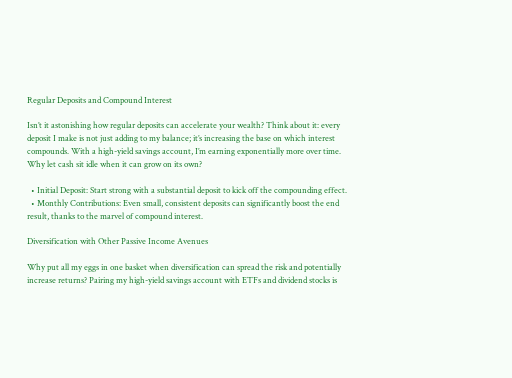Regular Deposits and Compound Interest

Isn’t it astonishing how regular deposits can accelerate your wealth? Think about it: every deposit I make is not just adding to my balance; it’s increasing the base on which interest compounds. With a high-yield savings account, I’m earning exponentially more over time. Why let cash sit idle when it can grow on its own?

  • Initial Deposit: Start strong with a substantial deposit to kick off the compounding effect.
  • Monthly Contributions: Even small, consistent deposits can significantly boost the end result, thanks to the marvel of compound interest.

Diversification with Other Passive Income Avenues

Why put all my eggs in one basket when diversification can spread the risk and potentially increase returns? Pairing my high-yield savings account with ETFs and dividend stocks is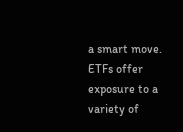a smart move. ETFs offer exposure to a variety of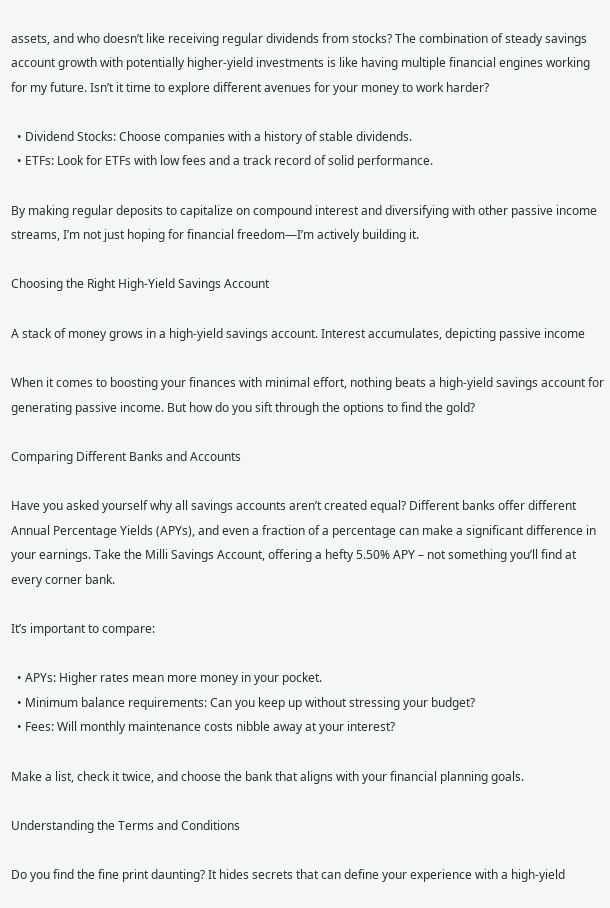assets, and who doesn’t like receiving regular dividends from stocks? The combination of steady savings account growth with potentially higher-yield investments is like having multiple financial engines working for my future. Isn’t it time to explore different avenues for your money to work harder?

  • Dividend Stocks: Choose companies with a history of stable dividends.
  • ETFs: Look for ETFs with low fees and a track record of solid performance.

By making regular deposits to capitalize on compound interest and diversifying with other passive income streams, I’m not just hoping for financial freedom—I’m actively building it.

Choosing the Right High-Yield Savings Account

A stack of money grows in a high-yield savings account. Interest accumulates, depicting passive income

When it comes to boosting your finances with minimal effort, nothing beats a high-yield savings account for generating passive income. But how do you sift through the options to find the gold?

Comparing Different Banks and Accounts

Have you asked yourself why all savings accounts aren’t created equal? Different banks offer different Annual Percentage Yields (APYs), and even a fraction of a percentage can make a significant difference in your earnings. Take the Milli Savings Account, offering a hefty 5.50% APY – not something you’ll find at every corner bank.

It’s important to compare:

  • APYs: Higher rates mean more money in your pocket.
  • Minimum balance requirements: Can you keep up without stressing your budget?
  • Fees: Will monthly maintenance costs nibble away at your interest?

Make a list, check it twice, and choose the bank that aligns with your financial planning goals.

Understanding the Terms and Conditions

Do you find the fine print daunting? It hides secrets that can define your experience with a high-yield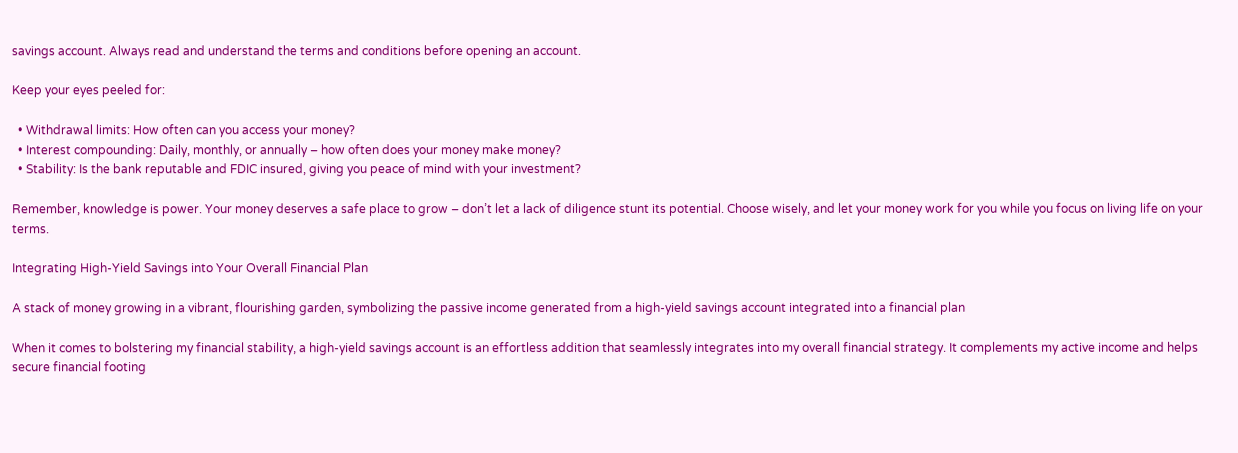savings account. Always read and understand the terms and conditions before opening an account.

Keep your eyes peeled for:

  • Withdrawal limits: How often can you access your money?
  • Interest compounding: Daily, monthly, or annually – how often does your money make money?
  • Stability: Is the bank reputable and FDIC insured, giving you peace of mind with your investment?

Remember, knowledge is power. Your money deserves a safe place to grow – don’t let a lack of diligence stunt its potential. Choose wisely, and let your money work for you while you focus on living life on your terms.

Integrating High-Yield Savings into Your Overall Financial Plan

A stack of money growing in a vibrant, flourishing garden, symbolizing the passive income generated from a high-yield savings account integrated into a financial plan

When it comes to bolstering my financial stability, a high-yield savings account is an effortless addition that seamlessly integrates into my overall financial strategy. It complements my active income and helps secure financial footing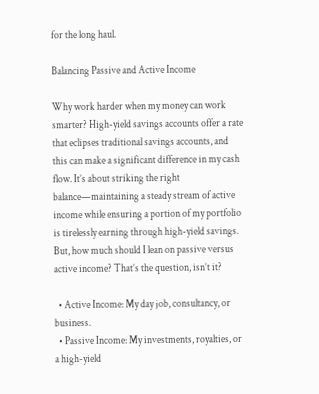for the long haul.

Balancing Passive and Active Income

Why work harder when my money can work smarter? High-yield savings accounts offer a rate that eclipses traditional savings accounts, and this can make a significant difference in my cash flow. It’s about striking the right balance—maintaining a steady stream of active income while ensuring a portion of my portfolio is tirelessly earning through high-yield savings. But, how much should I lean on passive versus active income? That’s the question, isn’t it?

  • Active Income: My day job, consultancy, or business.
  • Passive Income: My investments, royalties, or a high-yield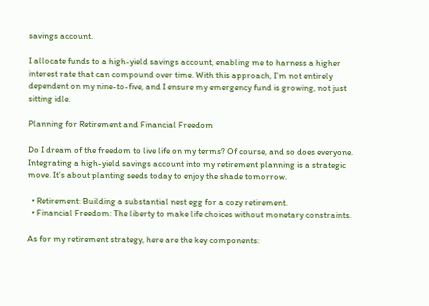savings account.

I allocate funds to a high-yield savings account, enabling me to harness a higher interest rate that can compound over time. With this approach, I’m not entirely dependent on my nine-to-five, and I ensure my emergency fund is growing, not just sitting idle.

Planning for Retirement and Financial Freedom

Do I dream of the freedom to live life on my terms? Of course, and so does everyone. Integrating a high-yield savings account into my retirement planning is a strategic move. It’s about planting seeds today to enjoy the shade tomorrow.

  • Retirement: Building a substantial nest egg for a cozy retirement.
  • Financial Freedom: The liberty to make life choices without monetary constraints.

As for my retirement strategy, here are the key components: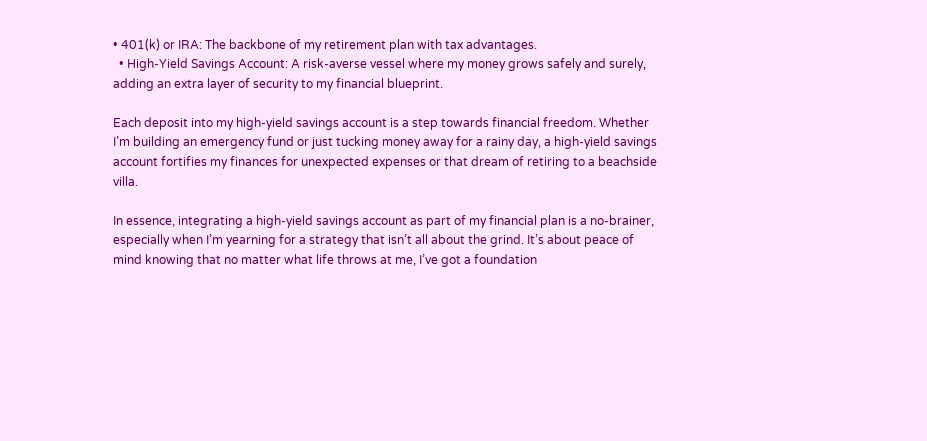• 401(k) or IRA: The backbone of my retirement plan with tax advantages.
  • High-Yield Savings Account: A risk-averse vessel where my money grows safely and surely, adding an extra layer of security to my financial blueprint.

Each deposit into my high-yield savings account is a step towards financial freedom. Whether I’m building an emergency fund or just tucking money away for a rainy day, a high-yield savings account fortifies my finances for unexpected expenses or that dream of retiring to a beachside villa.

In essence, integrating a high-yield savings account as part of my financial plan is a no-brainer, especially when I’m yearning for a strategy that isn’t all about the grind. It’s about peace of mind knowing that no matter what life throws at me, I’ve got a foundation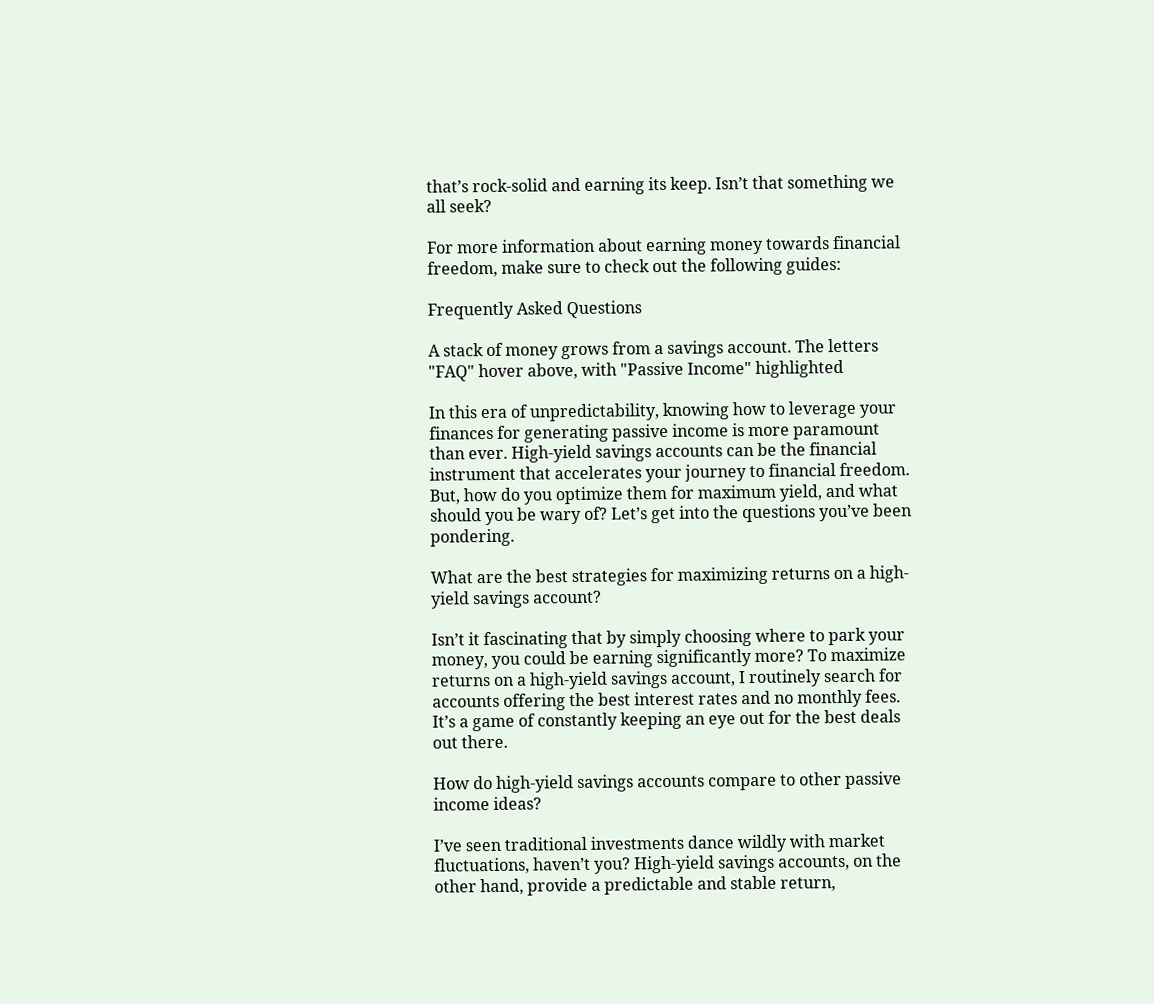that’s rock-solid and earning its keep. Isn’t that something we all seek?

For more information about earning money towards financial freedom, make sure to check out the following guides:

Frequently Asked Questions

A stack of money grows from a savings account. The letters "FAQ" hover above, with "Passive Income" highlighted

In this era of unpredictability, knowing how to leverage your finances for generating passive income is more paramount than ever. High-yield savings accounts can be the financial instrument that accelerates your journey to financial freedom. But, how do you optimize them for maximum yield, and what should you be wary of? Let’s get into the questions you’ve been pondering.

What are the best strategies for maximizing returns on a high-yield savings account?

Isn’t it fascinating that by simply choosing where to park your money, you could be earning significantly more? To maximize returns on a high-yield savings account, I routinely search for accounts offering the best interest rates and no monthly fees. It’s a game of constantly keeping an eye out for the best deals out there.

How do high-yield savings accounts compare to other passive income ideas?

I’ve seen traditional investments dance wildly with market fluctuations, haven’t you? High-yield savings accounts, on the other hand, provide a predictable and stable return,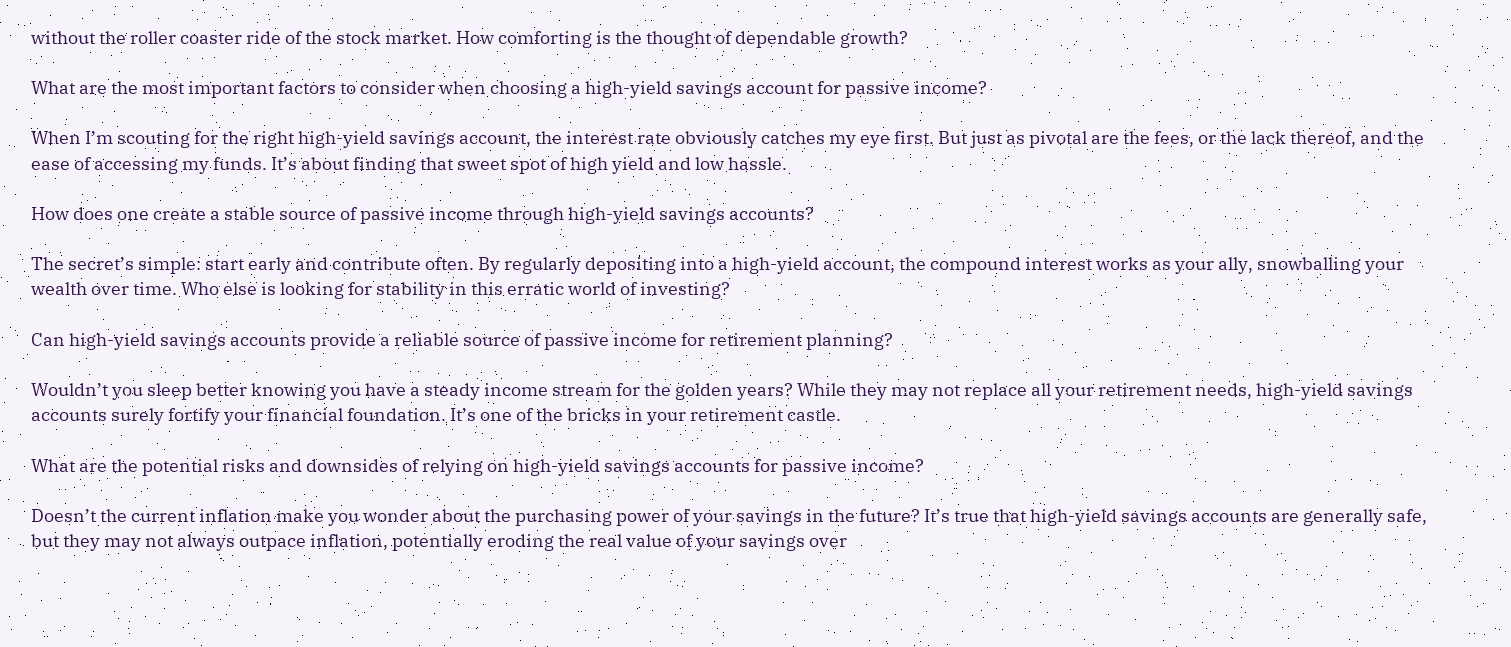without the roller coaster ride of the stock market. How comforting is the thought of dependable growth?

What are the most important factors to consider when choosing a high-yield savings account for passive income?

When I’m scouting for the right high-yield savings account, the interest rate obviously catches my eye first. But just as pivotal are the fees, or the lack thereof, and the ease of accessing my funds. It’s about finding that sweet spot of high yield and low hassle.

How does one create a stable source of passive income through high-yield savings accounts?

The secret’s simple: start early and contribute often. By regularly depositing into a high-yield account, the compound interest works as your ally, snowballing your wealth over time. Who else is looking for stability in this erratic world of investing?

Can high-yield savings accounts provide a reliable source of passive income for retirement planning?

Wouldn’t you sleep better knowing you have a steady income stream for the golden years? While they may not replace all your retirement needs, high-yield savings accounts surely fortify your financial foundation. It’s one of the bricks in your retirement castle.

What are the potential risks and downsides of relying on high-yield savings accounts for passive income?

Doesn’t the current inflation make you wonder about the purchasing power of your savings in the future? It’s true that high-yield savings accounts are generally safe, but they may not always outpace inflation, potentially eroding the real value of your savings over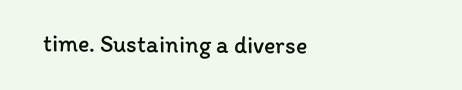time. Sustaining a diverse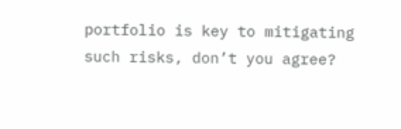portfolio is key to mitigating such risks, don’t you agree?